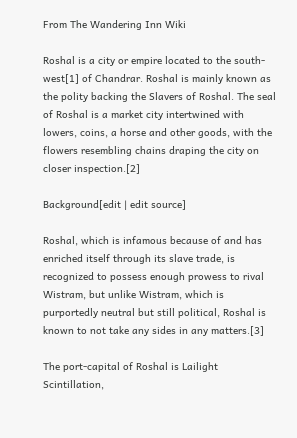From The Wandering Inn Wiki

Roshal is a city or empire located to the south-west[1] of Chandrar. Roshal is mainly known as the polity backing the Slavers of Roshal. The seal of Roshal is a market city intertwined with lowers, coins, a horse and other goods, with the flowers resembling chains draping the city on closer inspection.[2]

Background[edit | edit source]

Roshal, which is infamous because of and has enriched itself through its slave trade, is recognized to possess enough prowess to rival Wistram, but unlike Wistram, which is purportedly neutral but still political, Roshal is known to not take any sides in any matters.[3]

The port-capital of Roshal is Lailight Scintillation,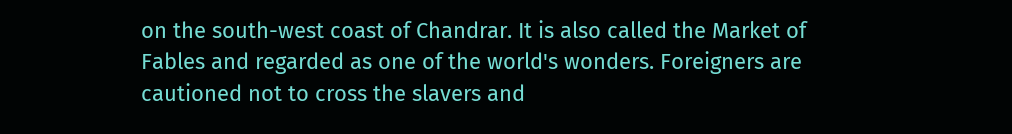on the south-west coast of Chandrar. It is also called the Market of Fables and regarded as one of the world's wonders. Foreigners are cautioned not to cross the slavers and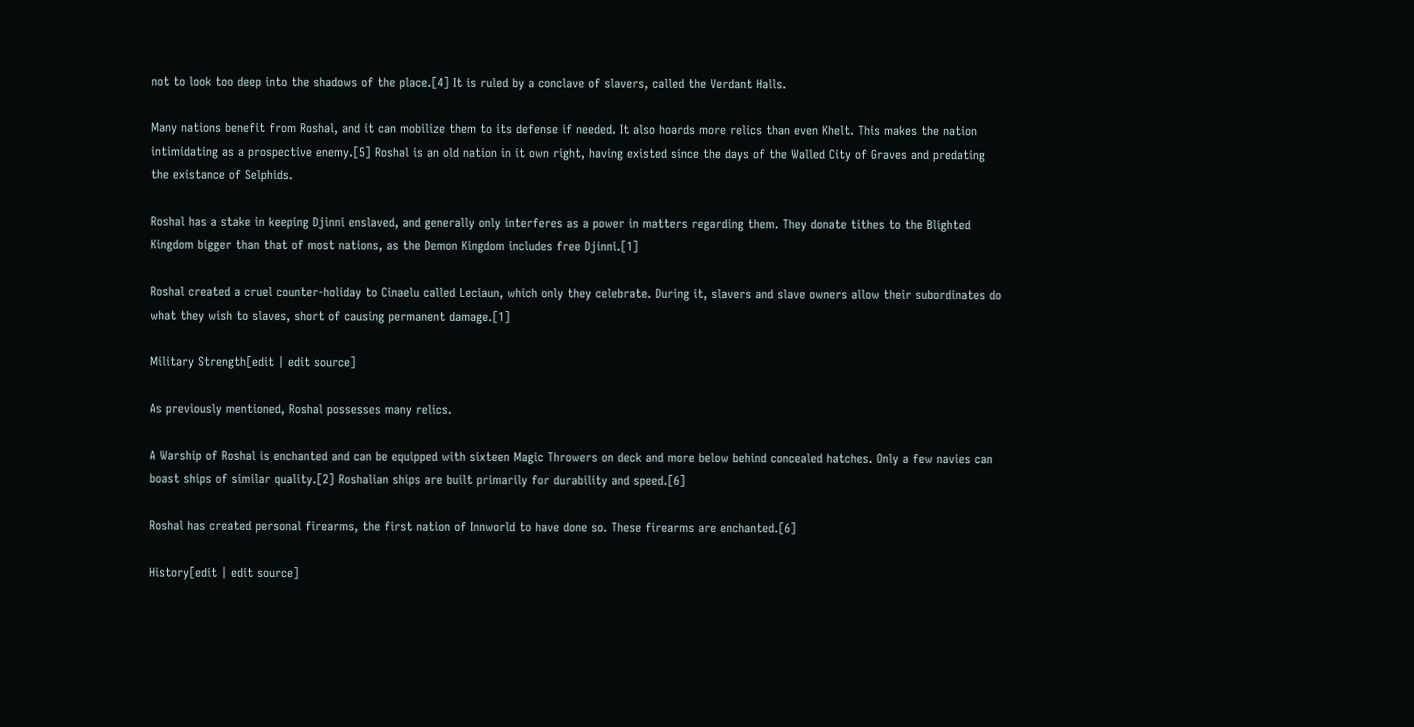not to look too deep into the shadows of the place.[4] It is ruled by a conclave of slavers, called the Verdant Halls.

Many nations benefit from Roshal, and it can mobilize them to its defense if needed. It also hoards more relics than even Khelt. This makes the nation intimidating as a prospective enemy.[5] Roshal is an old nation in it own right, having existed since the days of the Walled City of Graves and predating the existance of Selphids.

Roshal has a stake in keeping Djinni enslaved, and generally only interferes as a power in matters regarding them. They donate tithes to the Blighted Kingdom bigger than that of most nations, as the Demon Kingdom includes free Djinni.[1]

Roshal created a cruel counter-holiday to Cinaelu called Leciaun, which only they celebrate. During it, slavers and slave owners allow their subordinates do what they wish to slaves, short of causing permanent damage.[1]

Military Strength[edit | edit source]

As previously mentioned, Roshal possesses many relics.

A Warship of Roshal is enchanted and can be equipped with sixteen Magic Throwers on deck and more below behind concealed hatches. Only a few navies can boast ships of similar quality.[2] Roshalian ships are built primarily for durability and speed.[6]

Roshal has created personal firearms, the first nation of Innworld to have done so. These firearms are enchanted.[6]

History[edit | edit source]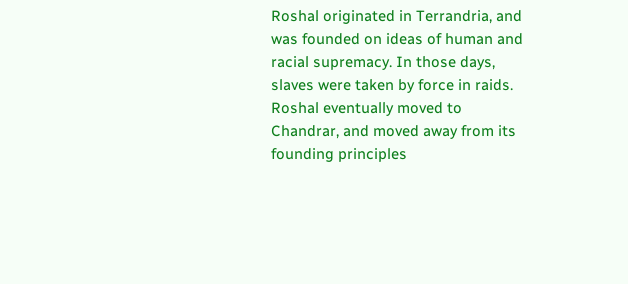Roshal originated in Terrandria, and was founded on ideas of human and racial supremacy. In those days, slaves were taken by force in raids. Roshal eventually moved to Chandrar, and moved away from its founding principles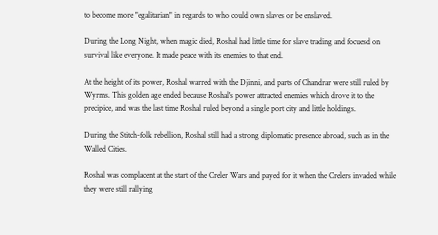to become more "egalitarian" in regards to who could own slaves or be enslaved.

During the Long Night, when magic died, Roshal had little time for slave trading and focuesd on survival like everyone. It made peace with its enemies to that end.

At the height of its power, Roshal warred with the Djinni, and parts of Chandrar were still ruled by Wyrms. This golden age ended because Roshal's power attracted enemies which drove it to the precipice, and was the last time Roshal ruled beyond a single port city and little holdings.

During the Stitch-folk rebellion, Roshal still had a strong diplomatic presence abroad, such as in the Walled Cities.

Roshal was complacent at the start of the Creler Wars and payed for it when the Crelers invaded while they were still rallying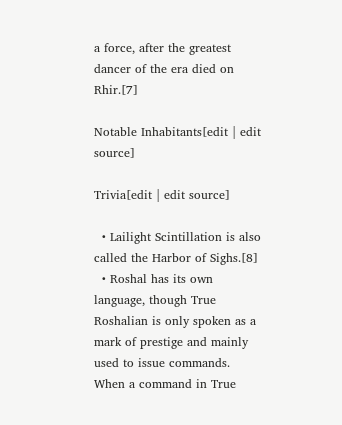a force, after the greatest dancer of the era died on Rhir.[7]

Notable Inhabitants[edit | edit source]

Trivia[edit | edit source]

  • Lailight Scintillation is also called the Harbor of Sighs.[8]
  • Roshal has its own language, though True Roshalian is only spoken as a mark of prestige and mainly used to issue commands. When a command in True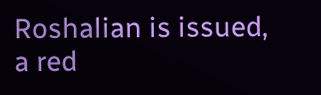Roshalian is issued, a red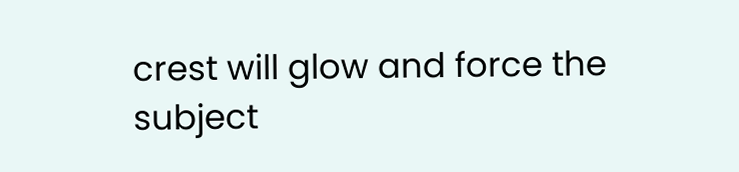crest will glow and force the subject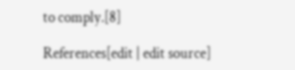to comply.[8]

References[edit | edit source]